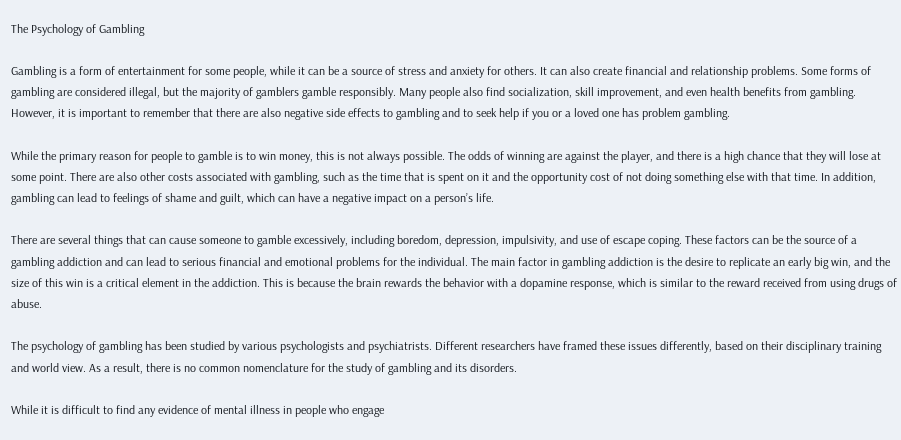The Psychology of Gambling

Gambling is a form of entertainment for some people, while it can be a source of stress and anxiety for others. It can also create financial and relationship problems. Some forms of gambling are considered illegal, but the majority of gamblers gamble responsibly. Many people also find socialization, skill improvement, and even health benefits from gambling. However, it is important to remember that there are also negative side effects to gambling and to seek help if you or a loved one has problem gambling.

While the primary reason for people to gamble is to win money, this is not always possible. The odds of winning are against the player, and there is a high chance that they will lose at some point. There are also other costs associated with gambling, such as the time that is spent on it and the opportunity cost of not doing something else with that time. In addition, gambling can lead to feelings of shame and guilt, which can have a negative impact on a person’s life.

There are several things that can cause someone to gamble excessively, including boredom, depression, impulsivity, and use of escape coping. These factors can be the source of a gambling addiction and can lead to serious financial and emotional problems for the individual. The main factor in gambling addiction is the desire to replicate an early big win, and the size of this win is a critical element in the addiction. This is because the brain rewards the behavior with a dopamine response, which is similar to the reward received from using drugs of abuse.

The psychology of gambling has been studied by various psychologists and psychiatrists. Different researchers have framed these issues differently, based on their disciplinary training and world view. As a result, there is no common nomenclature for the study of gambling and its disorders.

While it is difficult to find any evidence of mental illness in people who engage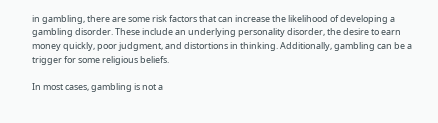in gambling, there are some risk factors that can increase the likelihood of developing a gambling disorder. These include an underlying personality disorder, the desire to earn money quickly, poor judgment, and distortions in thinking. Additionally, gambling can be a trigger for some religious beliefs.

In most cases, gambling is not a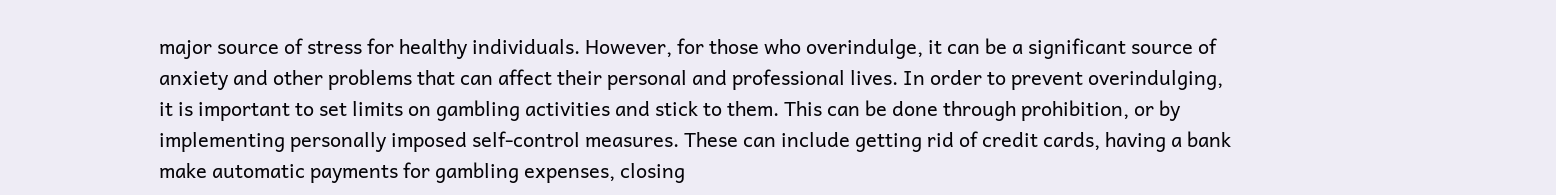major source of stress for healthy individuals. However, for those who overindulge, it can be a significant source of anxiety and other problems that can affect their personal and professional lives. In order to prevent overindulging, it is important to set limits on gambling activities and stick to them. This can be done through prohibition, or by implementing personally imposed self-control measures. These can include getting rid of credit cards, having a bank make automatic payments for gambling expenses, closing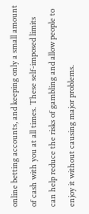online betting accounts, and keeping only a small amount of cash with you at all times. These self-imposed limits can help reduce the risks of gambling and allow people to enjoy it without causing major problems.